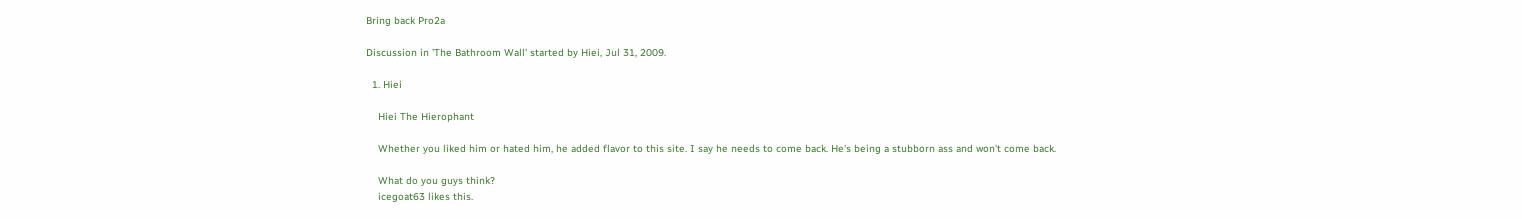Bring back Pro2a

Discussion in 'The Bathroom Wall' started by Hiei, Jul 31, 2009.

  1. Hiei

    Hiei The Hierophant

    Whether you liked him or hated him, he added flavor to this site. I say he needs to come back. He's being a stubborn ass and won't come back.

    What do you guys think?
    icegoat63 likes this.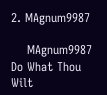2. MAgnum9987

    MAgnum9987 Do What Thou Wilt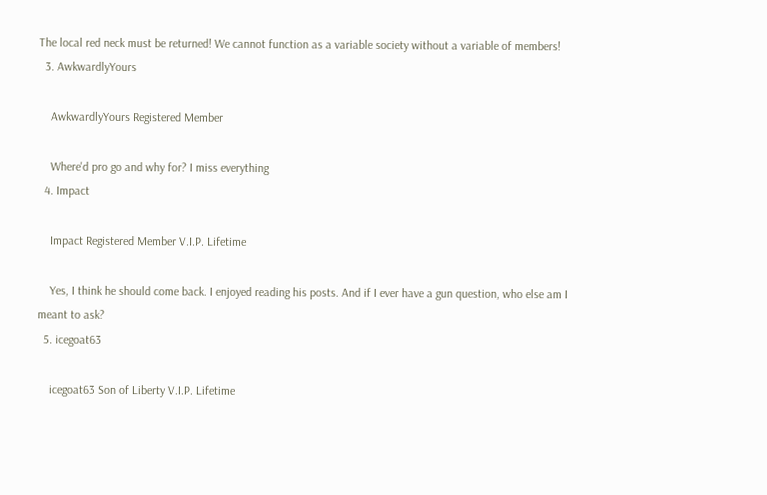The local red neck must be returned! We cannot function as a variable society without a variable of members!
  3. AwkwardlyYours

    AwkwardlyYours Registered Member

    Where'd pro go and why for? I miss everything
  4. Impact

    Impact Registered Member V.I.P. Lifetime

    Yes, I think he should come back. I enjoyed reading his posts. And if I ever have a gun question, who else am I meant to ask?
  5. icegoat63

    icegoat63 Son of Liberty V.I.P. Lifetime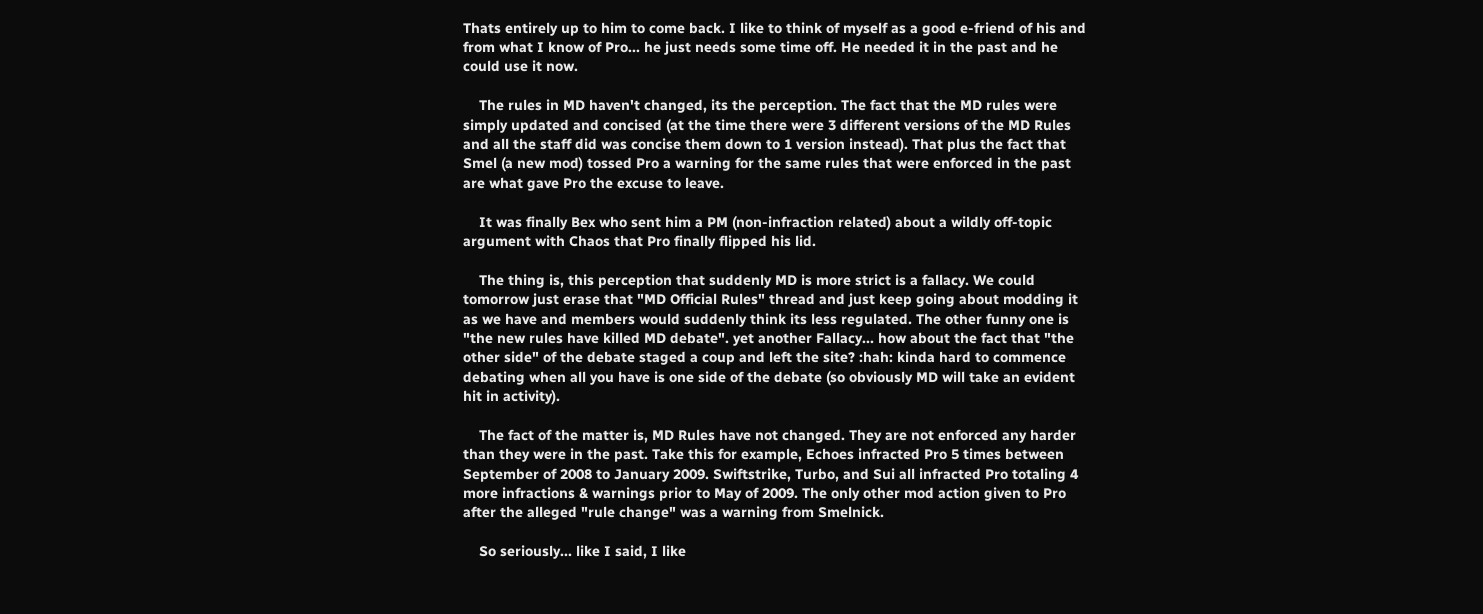Thats entirely up to him to come back. I like to think of myself as a good e-friend of his and from what I know of Pro... he just needs some time off. He needed it in the past and he could use it now.

    The rules in MD haven't changed, its the perception. The fact that the MD rules were simply updated and concised (at the time there were 3 different versions of the MD Rules and all the staff did was concise them down to 1 version instead). That plus the fact that Smel (a new mod) tossed Pro a warning for the same rules that were enforced in the past are what gave Pro the excuse to leave.

    It was finally Bex who sent him a PM (non-infraction related) about a wildly off-topic argument with Chaos that Pro finally flipped his lid.

    The thing is, this perception that suddenly MD is more strict is a fallacy. We could tomorrow just erase that "MD Official Rules" thread and just keep going about modding it as we have and members would suddenly think its less regulated. The other funny one is "the new rules have killed MD debate". yet another Fallacy... how about the fact that "the other side" of the debate staged a coup and left the site? :hah: kinda hard to commence debating when all you have is one side of the debate (so obviously MD will take an evident hit in activity).

    The fact of the matter is, MD Rules have not changed. They are not enforced any harder than they were in the past. Take this for example, Echoes infracted Pro 5 times between September of 2008 to January 2009. Swiftstrike, Turbo, and Sui all infracted Pro totaling 4 more infractions & warnings prior to May of 2009. The only other mod action given to Pro after the alleged "rule change" was a warning from Smelnick.

    So seriously... like I said, I like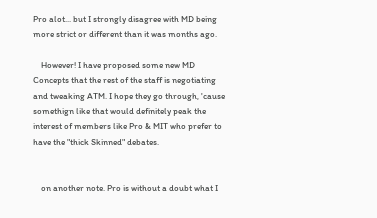Pro alot... but I strongly disagree with MD being more strict or different than it was months ago.

    However! I have proposed some new MD Concepts that the rest of the staff is negotiating and tweaking ATM. I hope they go through, 'cause somethign like that would definitely peak the interest of members like Pro & MIT who prefer to have the "thick Skinned" debates.


    on another note. Pro is without a doubt what I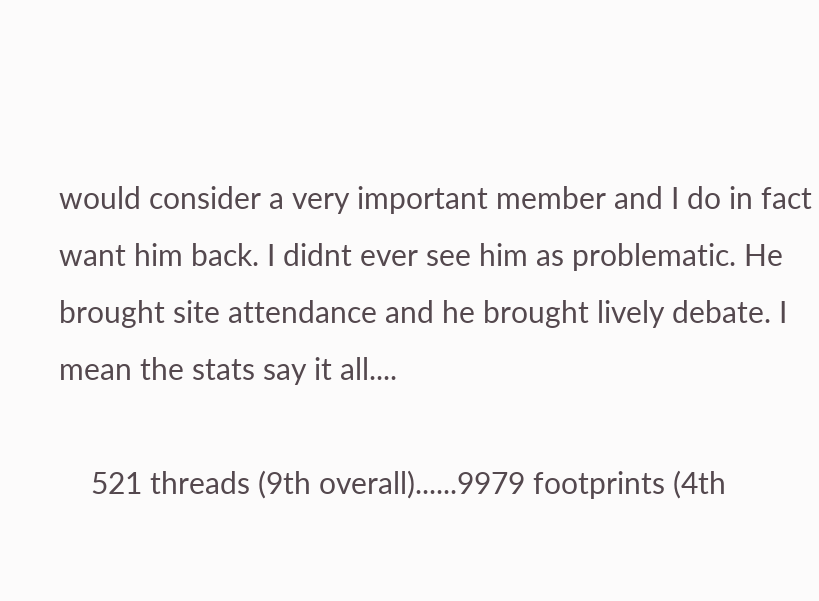would consider a very important member and I do in fact want him back. I didnt ever see him as problematic. He brought site attendance and he brought lively debate. I mean the stats say it all....

    521 threads (9th overall)......9979 footprints (4th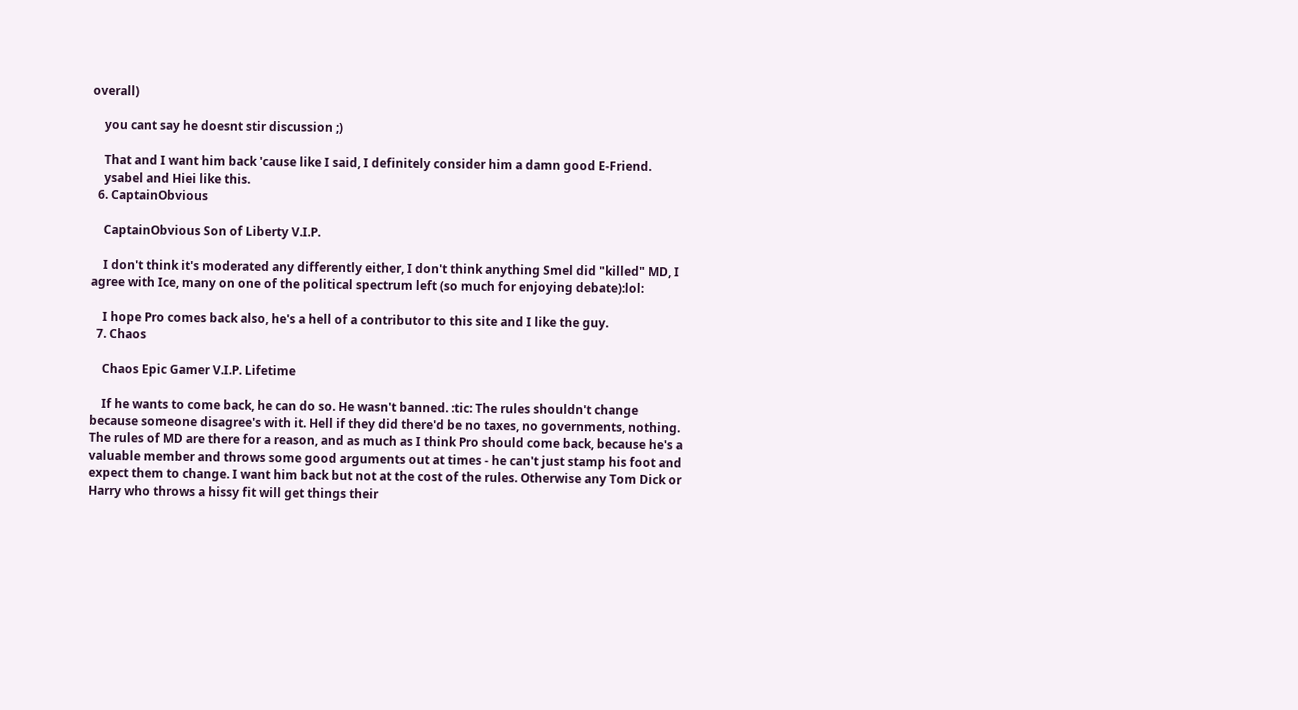overall)

    you cant say he doesnt stir discussion ;)

    That and I want him back 'cause like I said, I definitely consider him a damn good E-Friend.
    ysabel and Hiei like this.
  6. CaptainObvious

    CaptainObvious Son of Liberty V.I.P.

    I don't think it's moderated any differently either, I don't think anything Smel did "killed" MD, I agree with Ice, many on one of the political spectrum left (so much for enjoying debate):lol:

    I hope Pro comes back also, he's a hell of a contributor to this site and I like the guy.
  7. Chaos

    Chaos Epic Gamer V.I.P. Lifetime

    If he wants to come back, he can do so. He wasn't banned. :tic: The rules shouldn't change because someone disagree's with it. Hell if they did there'd be no taxes, no governments, nothing. The rules of MD are there for a reason, and as much as I think Pro should come back, because he's a valuable member and throws some good arguments out at times - he can't just stamp his foot and expect them to change. I want him back but not at the cost of the rules. Otherwise any Tom Dick or Harry who throws a hissy fit will get things their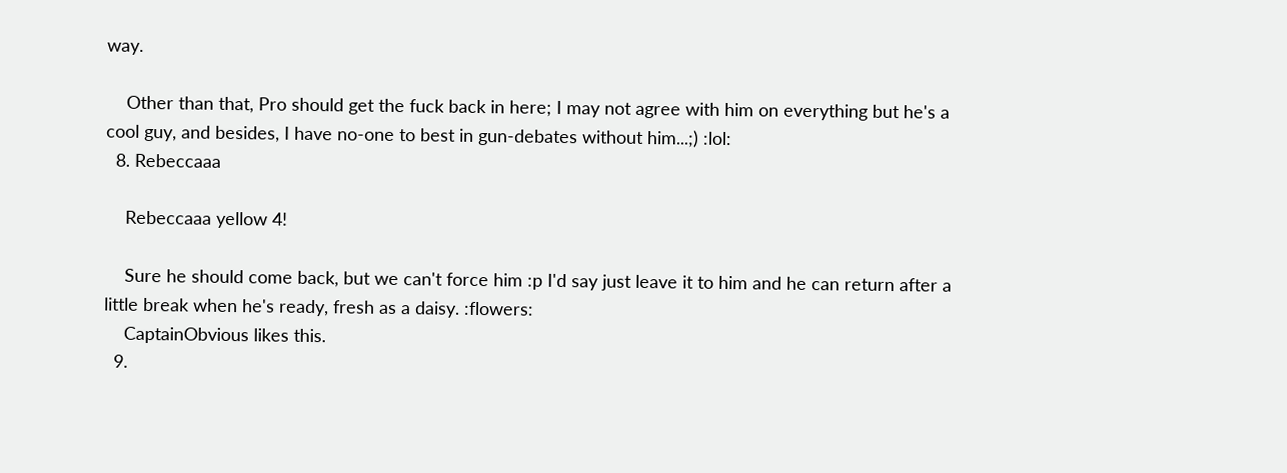way.

    Other than that, Pro should get the fuck back in here; I may not agree with him on everything but he's a cool guy, and besides, I have no-one to best in gun-debates without him...;) :lol:
  8. Rebeccaaa

    Rebeccaaa yellow 4!

    Sure he should come back, but we can't force him :p I'd say just leave it to him and he can return after a little break when he's ready, fresh as a daisy. :flowers:
    CaptainObvious likes this.
  9.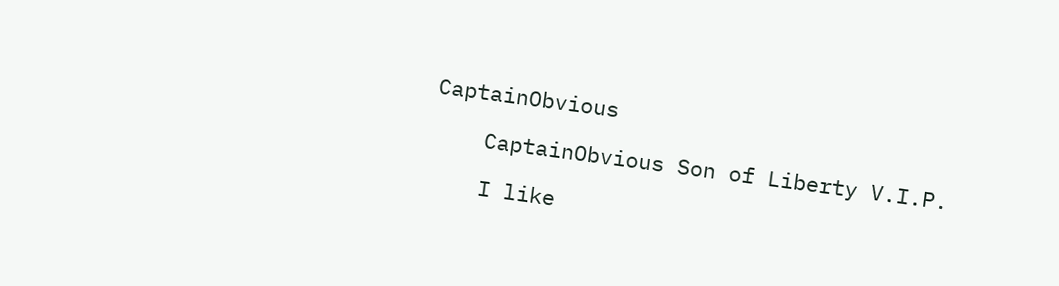CaptainObvious

    CaptainObvious Son of Liberty V.I.P.

    I like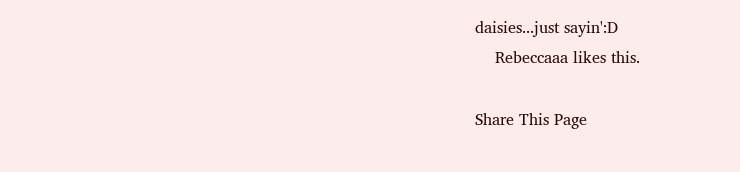daisies...just sayin':D
    Rebeccaaa likes this.

Share This Page